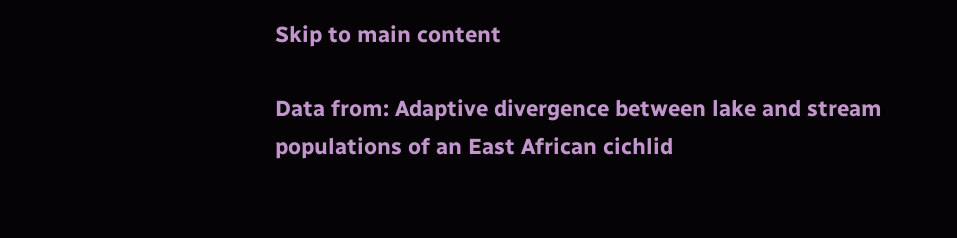Skip to main content

Data from: Adaptive divergence between lake and stream populations of an East African cichlid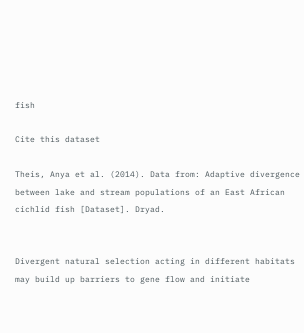fish

Cite this dataset

Theis, Anya et al. (2014). Data from: Adaptive divergence between lake and stream populations of an East African cichlid fish [Dataset]. Dryad.


Divergent natural selection acting in different habitats may build up barriers to gene flow and initiate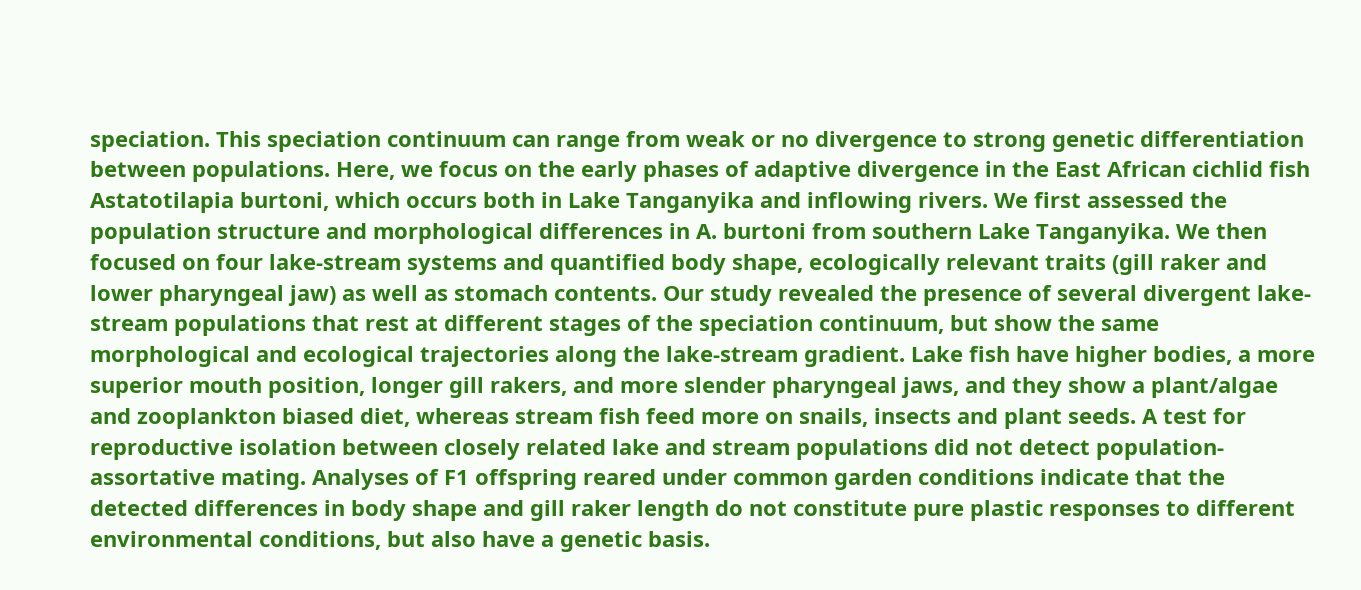speciation. This speciation continuum can range from weak or no divergence to strong genetic differentiation between populations. Here, we focus on the early phases of adaptive divergence in the East African cichlid fish Astatotilapia burtoni, which occurs both in Lake Tanganyika and inflowing rivers. We first assessed the population structure and morphological differences in A. burtoni from southern Lake Tanganyika. We then focused on four lake-stream systems and quantified body shape, ecologically relevant traits (gill raker and lower pharyngeal jaw) as well as stomach contents. Our study revealed the presence of several divergent lake-stream populations that rest at different stages of the speciation continuum, but show the same morphological and ecological trajectories along the lake-stream gradient. Lake fish have higher bodies, a more superior mouth position, longer gill rakers, and more slender pharyngeal jaws, and they show a plant/algae and zooplankton biased diet, whereas stream fish feed more on snails, insects and plant seeds. A test for reproductive isolation between closely related lake and stream populations did not detect population-assortative mating. Analyses of F1 offspring reared under common garden conditions indicate that the detected differences in body shape and gill raker length do not constitute pure plastic responses to different environmental conditions, but also have a genetic basis.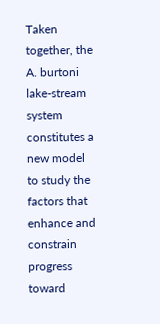Taken together, the A. burtoni lake-stream system constitutes a new model to study the factors that enhance and constrain progress toward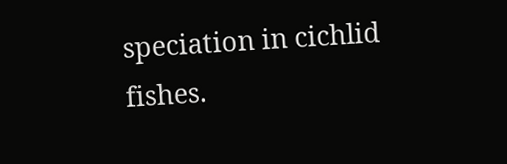speciation in cichlid fishes.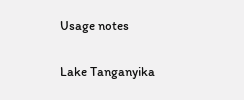Usage notes


Lake Tanganyika